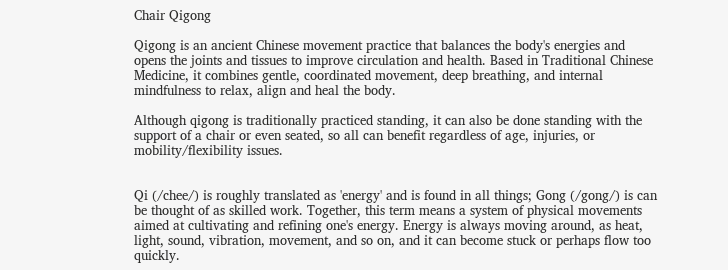Chair Qigong

Qigong is an ancient Chinese movement practice that balances the body's energies and opens the joints and tissues to improve circulation and health. Based in Traditional Chinese Medicine, it combines gentle, coordinated movement, deep breathing, and internal mindfulness to relax, align and heal the body.

Although qigong is traditionally practiced standing, it can also be done standing with the support of a chair or even seated, so all can benefit regardless of age, injuries, or mobility/flexibility issues.


Qi (/chee/) is roughly translated as 'energy' and is found in all things; Gong (/gong/) is can be thought of as skilled work. Together, this term means a system of physical movements aimed at cultivating and refining one's energy. Energy is always moving around, as heat, light, sound, vibration, movement, and so on, and it can become stuck or perhaps flow too quickly.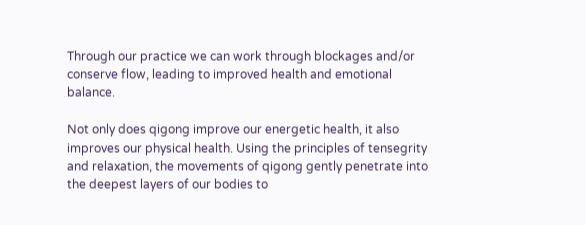Through our practice we can work through blockages and/or conserve flow, leading to improved health and emotional balance.

Not only does qigong improve our energetic health, it also improves our physical health. Using the principles of tensegrity and relaxation, the movements of qigong gently penetrate into the deepest layers of our bodies to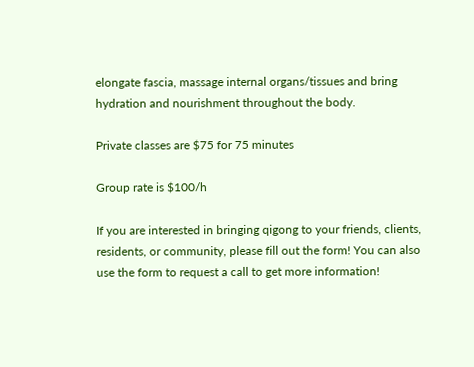elongate fascia, massage internal organs/tissues and bring hydration and nourishment throughout the body.

Private classes are $75 for 75 minutes

Group rate is $100/h

If you are interested in bringing qigong to your friends, clients, residents, or community, please fill out the form! You can also use the form to request a call to get more information!